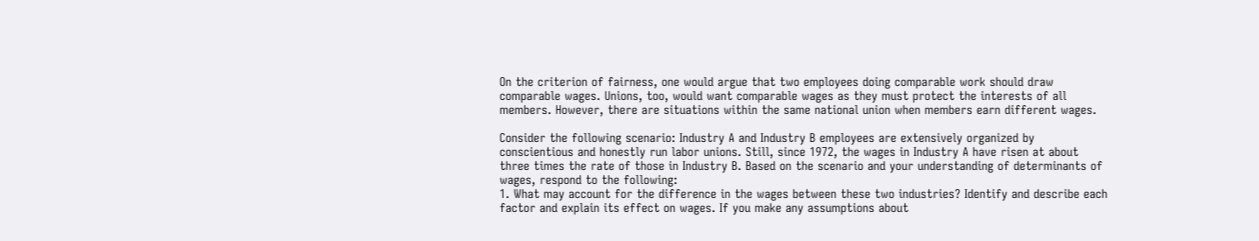On the criterion of fairness, one would argue that two employees doing comparable work should draw comparable wages. Unions, too, would want comparable wages as they must protect the interests of all members. However, there are situations within the same national union when members earn different wages.

Consider the following scenario: Industry A and Industry B employees are extensively organized by conscientious and honestly run labor unions. Still, since 1972, the wages in Industry A have risen at about three times the rate of those in Industry B. Based on the scenario and your understanding of determinants of wages, respond to the following:
1. What may account for the difference in the wages between these two industries? Identify and describe each factor and explain its effect on wages. If you make any assumptions about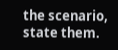the scenario, state them.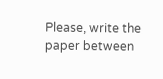Please, write the paper between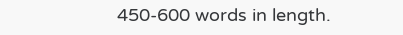450-600 words in length.